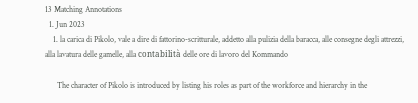13 Matching Annotations
  1. Jun 2023
    1. la carica di Pikolo, vale a dire di fattorino-scritturale, addetto alla pulizia della baracca, alle consegne degli attrezzi, alla lavatura delle gamelle, alla contabilità delle ore di lavoro del Kommando

      The character of Pikolo is introduced by listing his roles as part of the workforce and hierarchy in the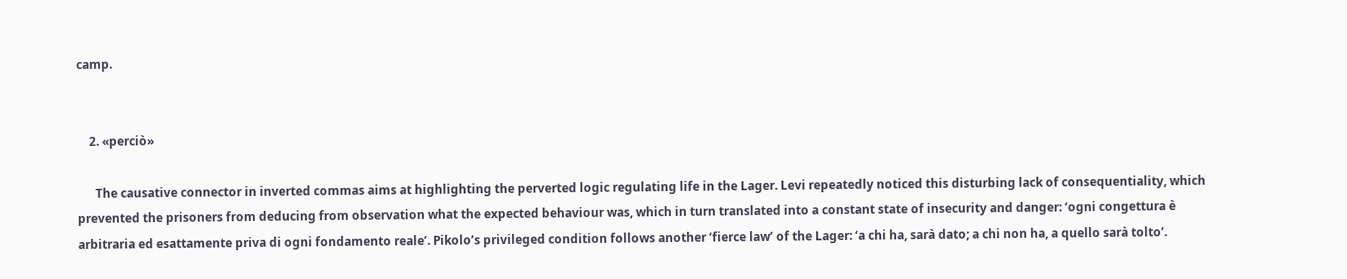camp.


    2. «perciò»

      The causative connector in inverted commas aims at highlighting the perverted logic regulating life in the Lager. Levi repeatedly noticed this disturbing lack of consequentiality, which prevented the prisoners from deducing from observation what the expected behaviour was, which in turn translated into a constant state of insecurity and danger: ‘ogni congettura è arbitraria ed esattamente priva di ogni fondamento reale’. Pikolo’s privileged condition follows another ‘fierce law’ of the Lager: ‘a chi ha, sarà dato; a chi non ha, a quello sarà tolto’.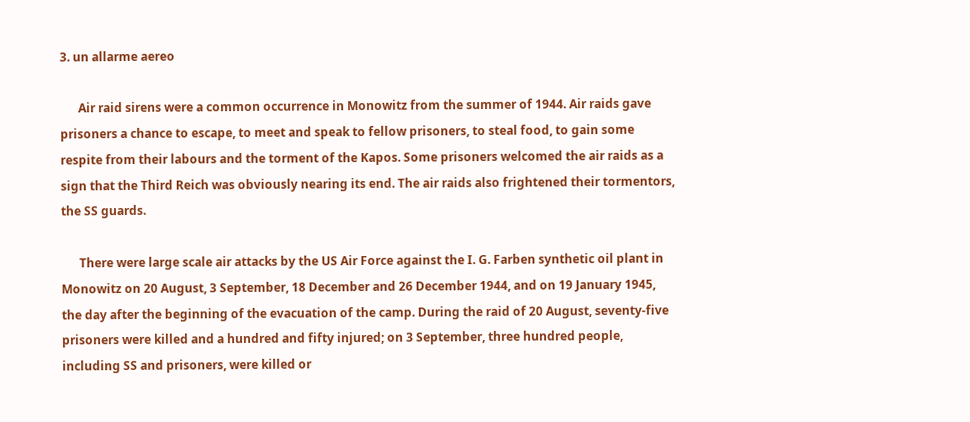3. un allarme aereo

      Air raid sirens were a common occurrence in Monowitz from the summer of 1944. Air raids gave prisoners a chance to escape, to meet and speak to fellow prisoners, to steal food, to gain some respite from their labours and the torment of the Kapos. Some prisoners welcomed the air raids as a sign that the Third Reich was obviously nearing its end. The air raids also frightened their tormentors, the SS guards.

      There were large scale air attacks by the US Air Force against the I. G. Farben synthetic oil plant in Monowitz on 20 August, 3 September, 18 December and 26 December 1944, and on 19 January 1945, the day after the beginning of the evacuation of the camp. During the raid of 20 August, seventy-five prisoners were killed and a hundred and fifty injured; on 3 September, three hundred people, including SS and prisoners, were killed or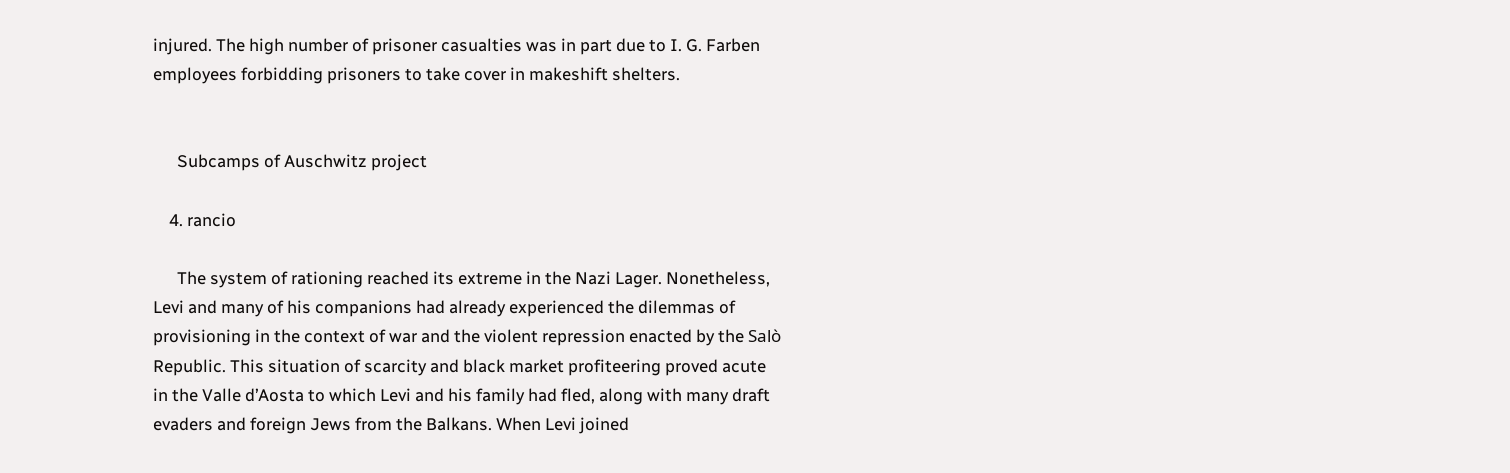injured. The high number of prisoner casualties was in part due to I. G. Farben employees forbidding prisoners to take cover in makeshift shelters.


      Subcamps of Auschwitz project

    4. rancio

      The system of rationing reached its extreme in the Nazi Lager. Nonetheless, Levi and many of his companions had already experienced the dilemmas of provisioning in the context of war and the violent repression enacted by the Salò Republic. This situation of scarcity and black market profiteering proved acute in the Valle d’Aosta to which Levi and his family had fled, along with many draft evaders and foreign Jews from the Balkans. When Levi joined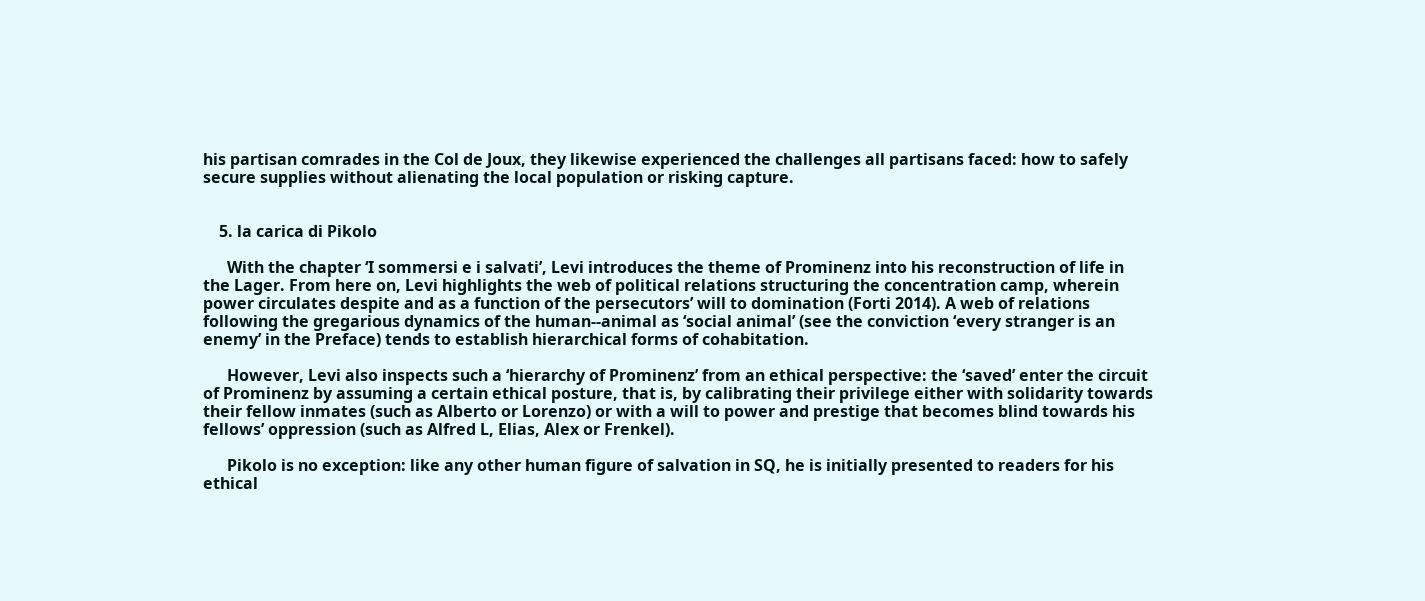his partisan comrades in the Col de Joux, they likewise experienced the challenges all partisans faced: how to safely secure supplies without alienating the local population or risking capture.


    5. la carica di Pikolo

      With the chapter ‘I sommersi e i salvati’, Levi introduces the theme of Prominenz into his reconstruction of life in the Lager. From here on, Levi highlights the web of political relations structuring the concentration camp, wherein power circulates despite and as a function of the persecutors’ will to domination (Forti 2014). A web of relations following the gregarious dynamics of the human--animal as ‘social animal’ (see the conviction ‘every stranger is an enemy’ in the Preface) tends to establish hierarchical forms of cohabitation.

      However, Levi also inspects such a ‘hierarchy of Prominenz’ from an ethical perspective: the ‘saved’ enter the circuit of Prominenz by assuming a certain ethical posture, that is, by calibrating their privilege either with solidarity towards their fellow inmates (such as Alberto or Lorenzo) or with a will to power and prestige that becomes blind towards his fellows’ oppression (such as Alfred L, Elias, Alex or Frenkel).

      Pikolo is no exception: like any other human figure of salvation in SQ, he is initially presented to readers for his ethical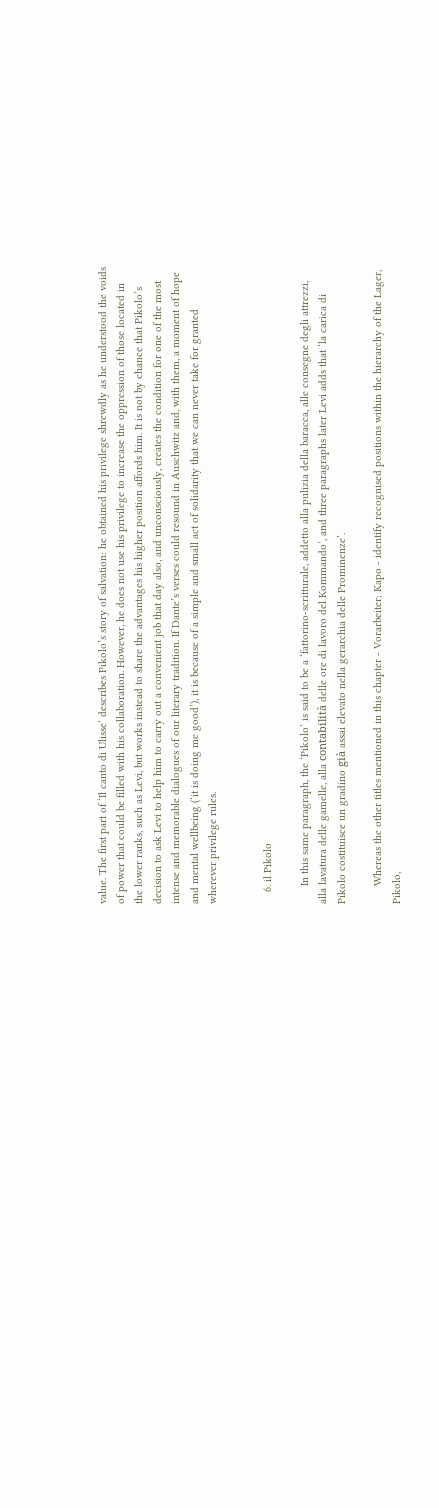value. The first part of ‘Il canto di Ulisse’ describes Pikolo’s story of salvation: he obtained his privilege shrewdly as he understood the voids of power that could be filled with his collaboration. However, he does not use his privilege to increase the oppression of those located in the lower ranks, such as Levi, but works instead to share the advantages his higher position affords him. It is not by chance that Pikolo’s decision to ask Levi to help him to carry out a convenient job that day also, and unconsciously, creates the condition for one of the most intense and memorable dialogues of our literary tradition. If Dante’s verses could resound in Auschwitz and, with them, a moment of hope and mental wellbeing (‘it is doing me good’), it is because of a simple and small act of solidarity that we can never take for granted wherever privilege rules.


    6. il Pikolo

      In this same paragraph, the ‘Pikolo’ is said to be a ‘fattorino-scritturale, addetto alla pulizia della baracca, alle consegne degli attrezzi, alla lavatura delle gamelle, alla contabilità delle ore di lavoro del Kommando’, and three paragraphs later Levi adds that ‘la carica di Pikolo costituisce un gradino già assai elevato nella gerarchia delle Prominenze’.

      Whereas the other titles mentioned in this chapter - Vorarbeiter; Kapo - identify recognised positions within the hierarchy of the Lager, Pikolo,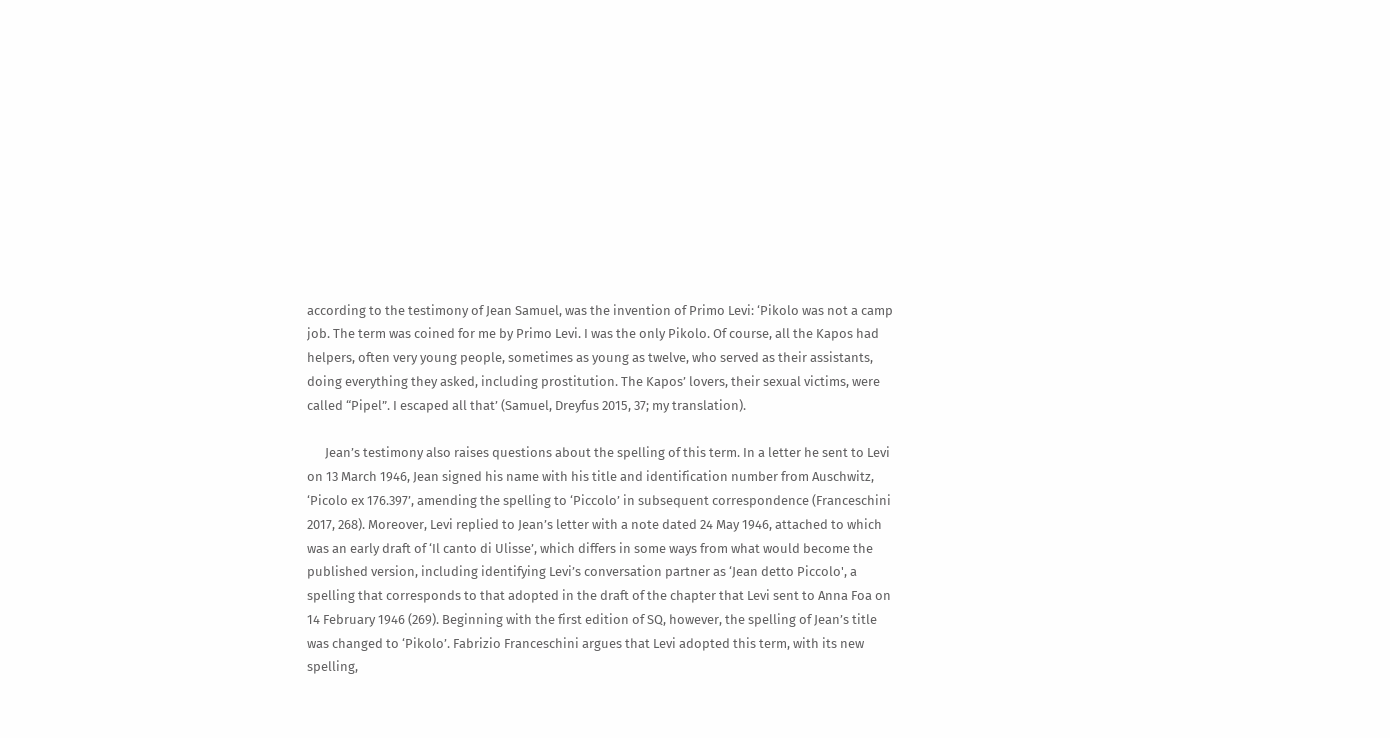according to the testimony of Jean Samuel, was the invention of Primo Levi: ‘Pikolo was not a camp job. The term was coined for me by Primo Levi. I was the only Pikolo. Of course, all the Kapos had helpers, often very young people, sometimes as young as twelve, who served as their assistants, doing everything they asked, including prostitution. The Kapos’ lovers, their sexual victims, were called “Pipel”. I escaped all that’ (Samuel, Dreyfus 2015, 37; my translation).

      Jean’s testimony also raises questions about the spelling of this term. In a letter he sent to Levi on 13 March 1946, Jean signed his name with his title and identification number from Auschwitz, ‘Picolo ex 176.397’, amending the spelling to ‘Piccolo’ in subsequent correspondence (Franceschini 2017, 268). Moreover, Levi replied to Jean’s letter with a note dated 24 May 1946, attached to which was an early draft of ‘Il canto di Ulisse’, which differs in some ways from what would become the published version, including identifying Levi’s conversation partner as ‘Jean detto Piccolo', a spelling that corresponds to that adopted in the draft of the chapter that Levi sent to Anna Foa on 14 February 1946 (269). Beginning with the first edition of SQ, however, the spelling of Jean’s title was changed to ‘Pikolo’. Fabrizio Franceschini argues that Levi adopted this term, with its new spelling,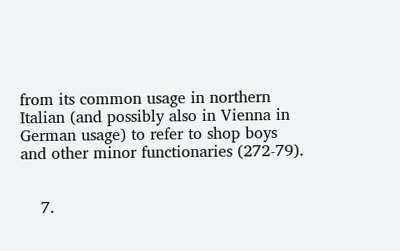from its common usage in northern Italian (and possibly also in Vienna in German usage) to refer to shop boys and other minor functionaries (272-79).


    7.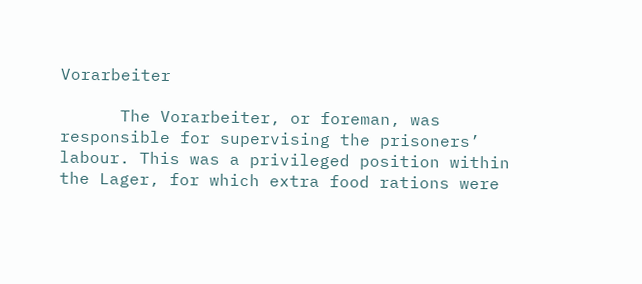Vorarbeiter

      The Vorarbeiter, or foreman, was responsible for supervising the prisoners’ labour. This was a privileged position within the Lager, for which extra food rations were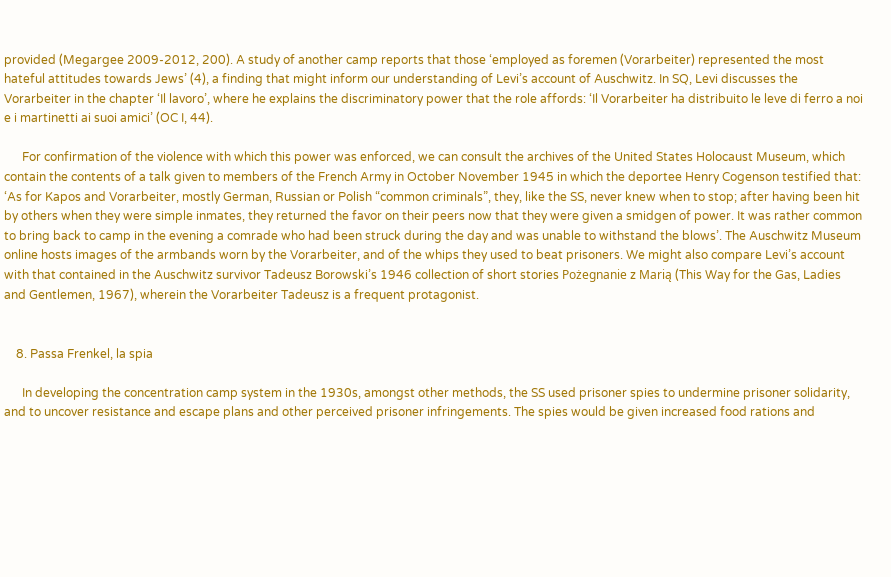provided (Megargee 2009-2012, 200). A study of another camp reports that those ‘employed as foremen (Vorarbeiter) represented the most hateful attitudes towards Jews’ (4), a finding that might inform our understanding of Levi’s account of Auschwitz. In SQ, Levi discusses the Vorarbeiter in the chapter ‘Il lavoro’, where he explains the discriminatory power that the role affords: ‘Il Vorarbeiter ha distribuito le leve di ferro a noi e i martinetti ai suoi amici’ (OC I, 44).

      For confirmation of the violence with which this power was enforced, we can consult the archives of the United States Holocaust Museum, which contain the contents of a talk given to members of the French Army in October November 1945 in which the deportee Henry Cogenson testified that: ‘As for Kapos and Vorarbeiter, mostly German, Russian or Polish “common criminals”, they, like the SS, never knew when to stop; after having been hit by others when they were simple inmates, they returned the favor on their peers now that they were given a smidgen of power. It was rather common to bring back to camp in the evening a comrade who had been struck during the day and was unable to withstand the blows’. The Auschwitz Museum online hosts images of the armbands worn by the Vorarbeiter, and of the whips they used to beat prisoners. We might also compare Levi’s account with that contained in the Auschwitz survivor Tadeusz Borowski’s 1946 collection of short stories Pożegnanie z Marią (This Way for the Gas, Ladies and Gentlemen, 1967), wherein the Vorarbeiter Tadeusz is a frequent protagonist.


    8. Passa Frenkel, la spia

      In developing the concentration camp system in the 1930s, amongst other methods, the SS used prisoner spies to undermine prisoner solidarity, and to uncover resistance and escape plans and other perceived prisoner infringements. The spies would be given increased food rations and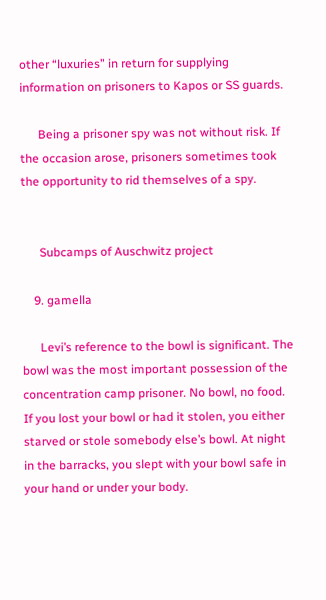other “luxuries” in return for supplying information on prisoners to Kapos or SS guards.

      Being a prisoner spy was not without risk. If the occasion arose, prisoners sometimes took the opportunity to rid themselves of a spy.


      Subcamps of Auschwitz project

    9. gamella

      Levi’s reference to the bowl is significant. The bowl was the most important possession of the concentration camp prisoner. No bowl, no food. If you lost your bowl or had it stolen, you either starved or stole somebody else’s bowl. At night in the barracks, you slept with your bowl safe in your hand or under your body.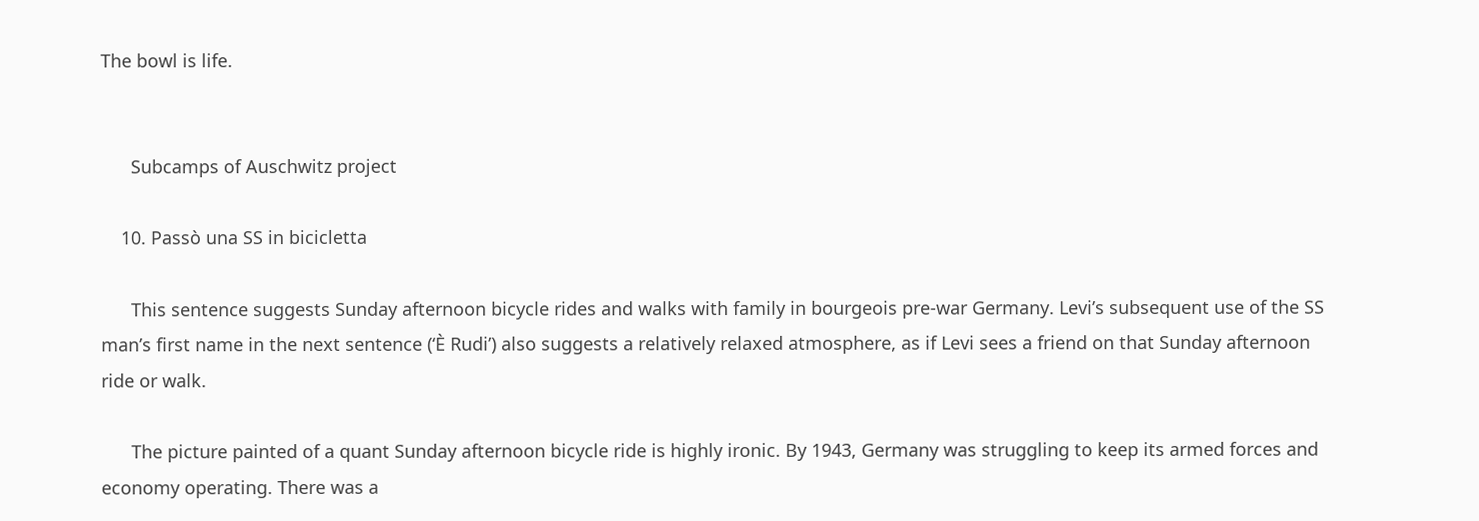The bowl is life.


      Subcamps of Auschwitz project

    10. Passò una SS in bicicletta

      This sentence suggests Sunday afternoon bicycle rides and walks with family in bourgeois pre-war Germany. Levi’s subsequent use of the SS man’s first name in the next sentence (‘È Rudi’) also suggests a relatively relaxed atmosphere, as if Levi sees a friend on that Sunday afternoon ride or walk.

      The picture painted of a quant Sunday afternoon bicycle ride is highly ironic. By 1943, Germany was struggling to keep its armed forces and economy operating. There was a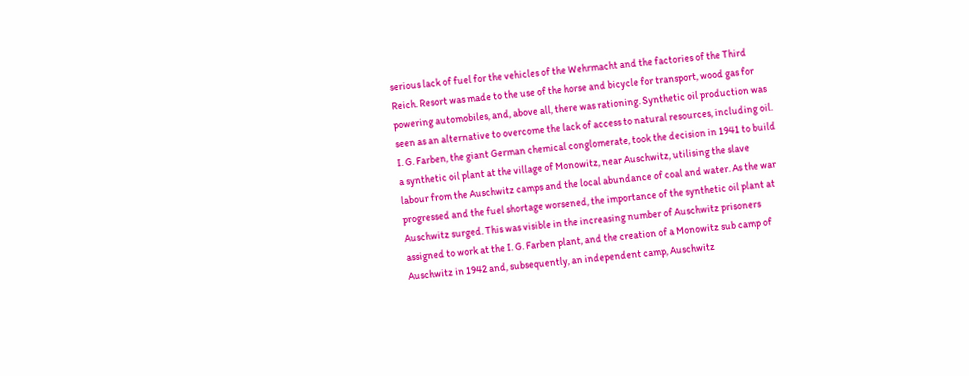serious lack of fuel for the vehicles of the Wehrmacht and the factories of the Third Reich. Resort was made to the use of the horse and bicycle for transport, wood gas for powering automobiles, and, above all, there was rationing. Synthetic oil production was seen as an alternative to overcome the lack of access to natural resources, including oil. I. G. Farben, the giant German chemical conglomerate, took the decision in 1941 to build a synthetic oil plant at the village of Monowitz, near Auschwitz, utilising the slave labour from the Auschwitz camps and the local abundance of coal and water. As the war progressed and the fuel shortage worsened, the importance of the synthetic oil plant at Auschwitz surged. This was visible in the increasing number of Auschwitz prisoners assigned to work at the I. G. Farben plant, and the creation of a Monowitz sub camp of Auschwitz in 1942 and, subsequently, an independent camp, Auschwitz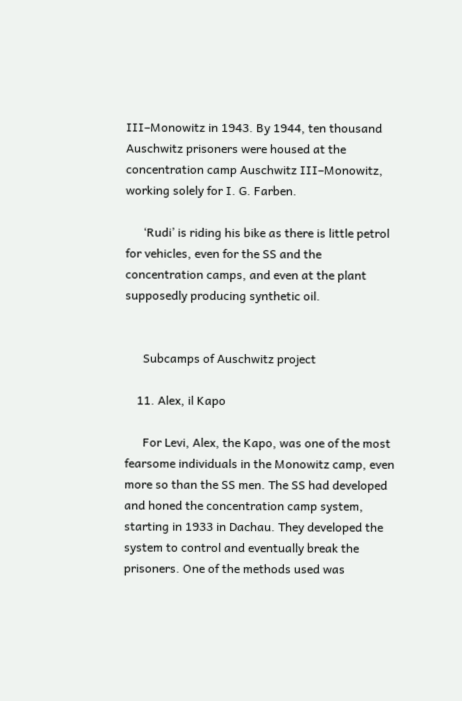III–Monowitz in 1943. By 1944, ten thousand Auschwitz prisoners were housed at the concentration camp Auschwitz III–Monowitz, working solely for I. G. Farben.

      ‘Rudi’ is riding his bike as there is little petrol for vehicles, even for the SS and the concentration camps, and even at the plant supposedly producing synthetic oil.


      Subcamps of Auschwitz project

    11. Alex, il Kapo

      For Levi, Alex, the Kapo, was one of the most fearsome individuals in the Monowitz camp, even more so than the SS men. The SS had developed and honed the concentration camp system, starting in 1933 in Dachau. They developed the system to control and eventually break the prisoners. One of the methods used was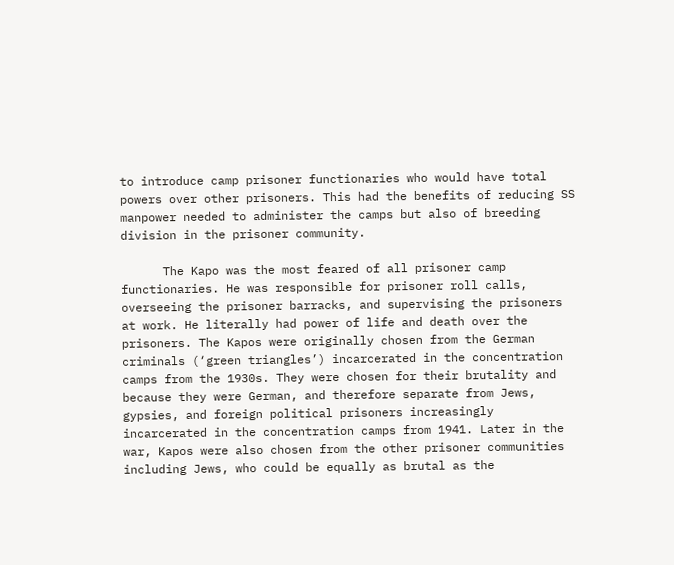to introduce camp prisoner functionaries who would have total powers over other prisoners. This had the benefits of reducing SS manpower needed to administer the camps but also of breeding division in the prisoner community.

      The Kapo was the most feared of all prisoner camp functionaries. He was responsible for prisoner roll calls, overseeing the prisoner barracks, and supervising the prisoners at work. He literally had power of life and death over the prisoners. The Kapos were originally chosen from the German criminals (‘green triangles’) incarcerated in the concentration camps from the 1930s. They were chosen for their brutality and because they were German, and therefore separate from Jews, gypsies, and foreign political prisoners increasingly incarcerated in the concentration camps from 1941. Later in the war, Kapos were also chosen from the other prisoner communities including Jews, who could be equally as brutal as the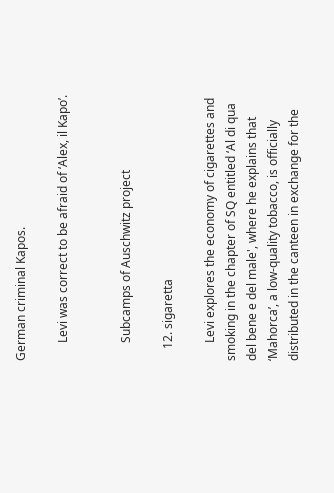German criminal Kapos.

      Levi was correct to be afraid of ‘Alex, il Kapo’.


      Subcamps of Auschwitz project

    12. sigaretta

      Levi explores the economy of cigarettes and smoking in the chapter of SQ entitled ‘Al di qua del bene e del male', where he explains that ‘Mahorca’, a low-quality tobacco, is officially distributed in the canteen in exchange for the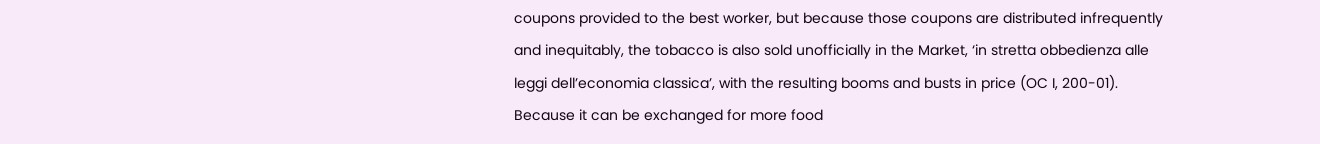coupons provided to the best worker, but because those coupons are distributed infrequently and inequitably, the tobacco is also sold unofficially in the Market, ‘in stretta obbedienza alle leggi dell’economia classica’, with the resulting booms and busts in price (OC I, 200-01). Because it can be exchanged for more food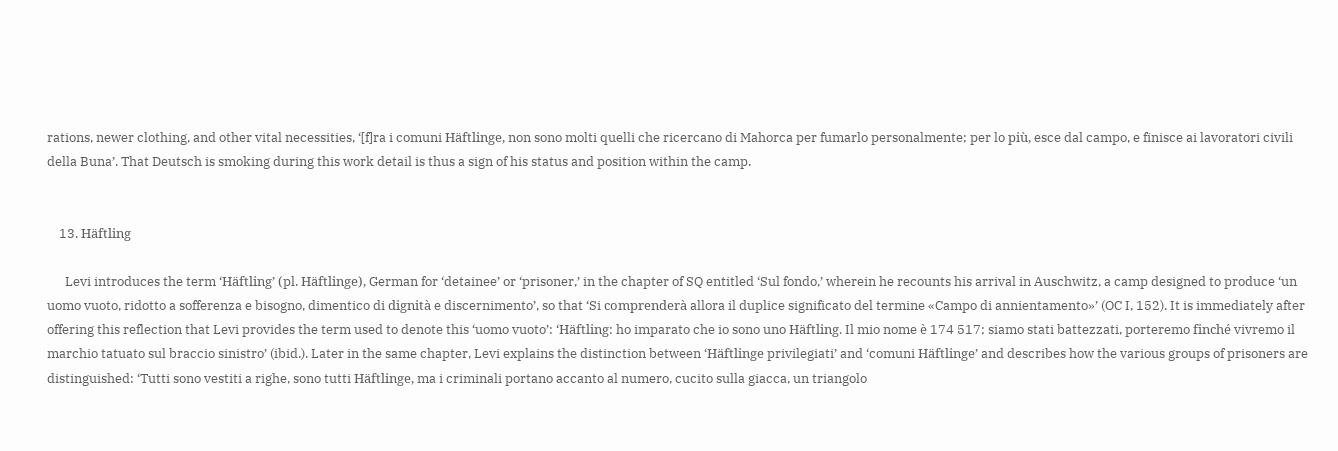rations, newer clothing, and other vital necessities, ‘[f]ra i comuni Häftlinge, non sono molti quelli che ricercano di Mahorca per fumarlo personalmente; per lo più, esce dal campo, e finisce ai lavoratori civili della Buna’. That Deutsch is smoking during this work detail is thus a sign of his status and position within the camp.


    13. Häftling

      Levi introduces the term ‘Häftling’ (pl. Häftlinge), German for ‘detainee’ or ‘prisoner,’ in the chapter of SQ entitled ‘Sul fondo,’ wherein he recounts his arrival in Auschwitz, a camp designed to produce ‘un uomo vuoto, ridotto a sofferenza e bisogno, dimentico di dignità e discernimento’, so that ‘Si comprenderà allora il duplice significato del termine «Campo di annientamento»’ (OC I, 152). It is immediately after offering this reflection that Levi provides the term used to denote this ‘uomo vuoto’: ‘Häftling: ho imparato che io sono uno Häftling. Il mio nome è 174 517; siamo stati battezzati, porteremo finché vivremo il marchio tatuato sul braccio sinistro’ (ibid.). Later in the same chapter, Levi explains the distinction between ‘Häftlinge privilegiati’ and ‘comuni Häftlinge’ and describes how the various groups of prisoners are distinguished: ‘Tutti sono vestiti a righe, sono tutti Häftlinge, ma i criminali portano accanto al numero, cucito sulla giacca, un triangolo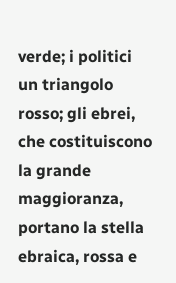verde; i politici un triangolo rosso; gli ebrei, che costituiscono la grande maggioranza, portano la stella ebraica, rossa e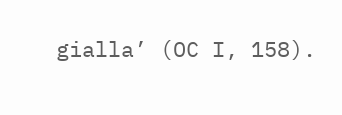gialla’ (OC I, 158).